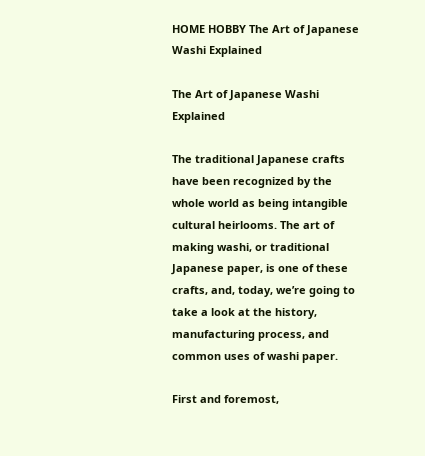HOME HOBBY The Art of Japanese Washi Explained

The Art of Japanese Washi Explained

The traditional Japanese crafts have been recognized by the whole world as being intangible cultural heirlooms. The art of making washi, or traditional Japanese paper, is one of these crafts, and, today, we’re going to take a look at the history, manufacturing process, and common uses of washi paper.

First and foremost,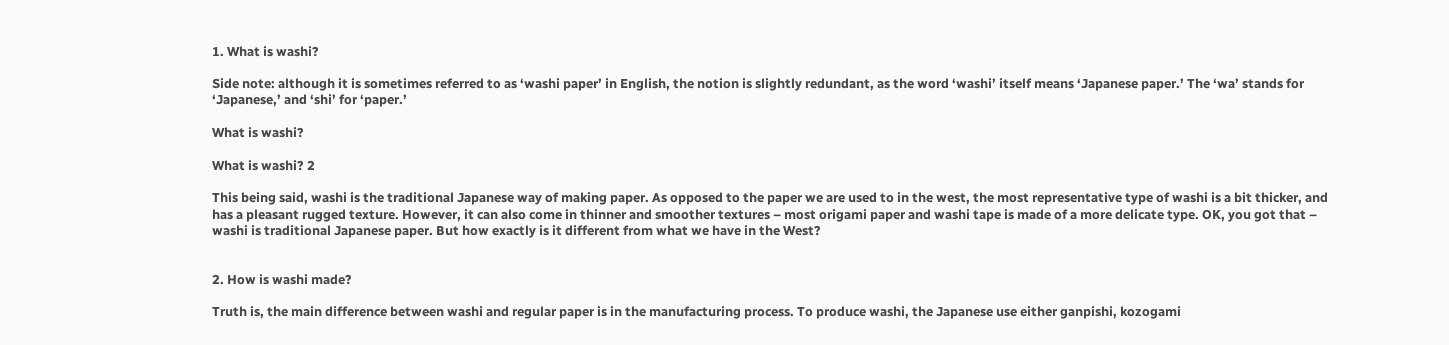1. What is washi?

Side note: although it is sometimes referred to as ‘washi paper’ in English, the notion is slightly redundant, as the word ‘washi’ itself means ‘Japanese paper.’ The ‘wa’ stands for ‘Japanese,’ and ‘shi’ for ‘paper.’

What is washi?

What is washi? 2

This being said, washi is the traditional Japanese way of making paper. As opposed to the paper we are used to in the west, the most representative type of washi is a bit thicker, and has a pleasant rugged texture. However, it can also come in thinner and smoother textures – most origami paper and washi tape is made of a more delicate type. OK, you got that – washi is traditional Japanese paper. But how exactly is it different from what we have in the West?


2. How is washi made?

Truth is, the main difference between washi and regular paper is in the manufacturing process. To produce washi, the Japanese use either ganpishi, kozogami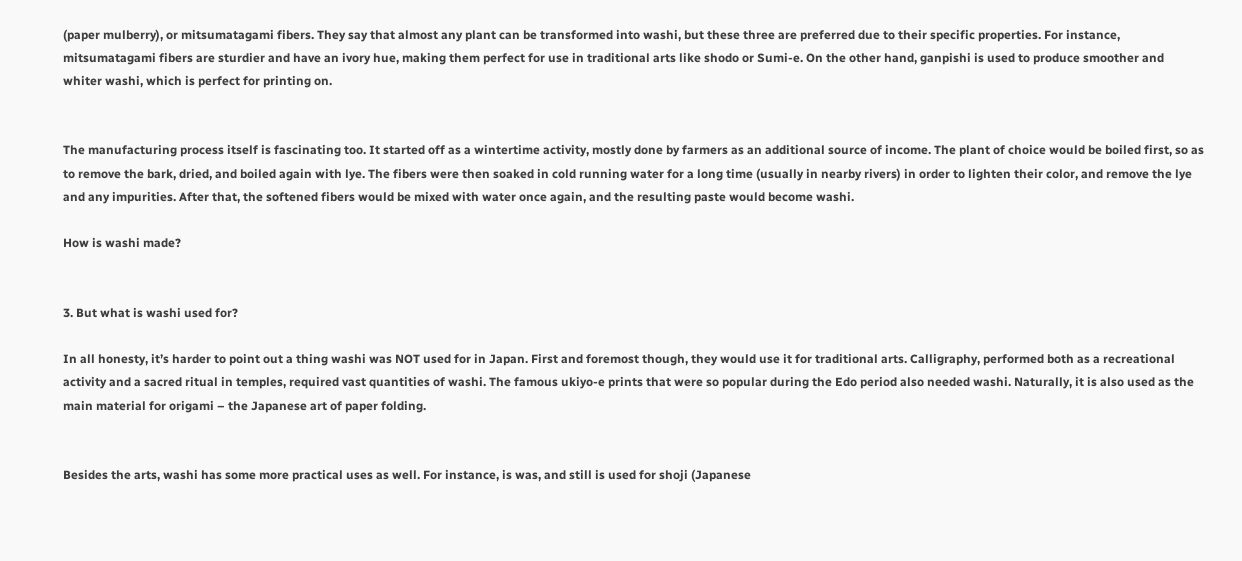(paper mulberry), or mitsumatagami fibers. They say that almost any plant can be transformed into washi, but these three are preferred due to their specific properties. For instance, mitsumatagami fibers are sturdier and have an ivory hue, making them perfect for use in traditional arts like shodo or Sumi-e. On the other hand, ganpishi is used to produce smoother and whiter washi, which is perfect for printing on.


The manufacturing process itself is fascinating too. It started off as a wintertime activity, mostly done by farmers as an additional source of income. The plant of choice would be boiled first, so as to remove the bark, dried, and boiled again with lye. The fibers were then soaked in cold running water for a long time (usually in nearby rivers) in order to lighten their color, and remove the lye and any impurities. After that, the softened fibers would be mixed with water once again, and the resulting paste would become washi.

How is washi made?


3. But what is washi used for?

In all honesty, it’s harder to point out a thing washi was NOT used for in Japan. First and foremost though, they would use it for traditional arts. Calligraphy, performed both as a recreational activity and a sacred ritual in temples, required vast quantities of washi. The famous ukiyo-e prints that were so popular during the Edo period also needed washi. Naturally, it is also used as the main material for origami – the Japanese art of paper folding.


Besides the arts, washi has some more practical uses as well. For instance, is was, and still is used for shoji (Japanese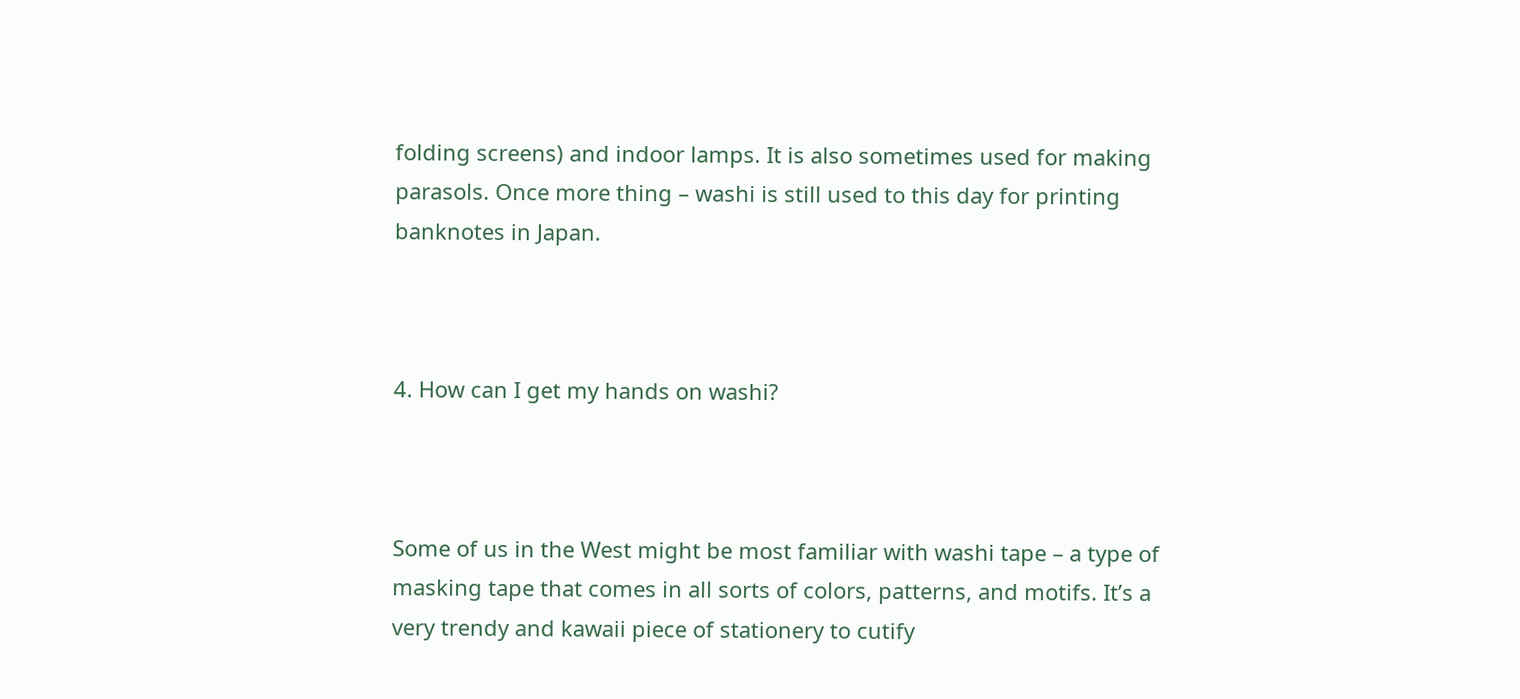folding screens) and indoor lamps. It is also sometimes used for making parasols. Once more thing – washi is still used to this day for printing banknotes in Japan.



4. How can I get my hands on washi?



Some of us in the West might be most familiar with washi tape – a type of masking tape that comes in all sorts of colors, patterns, and motifs. It’s a very trendy and kawaii piece of stationery to cutify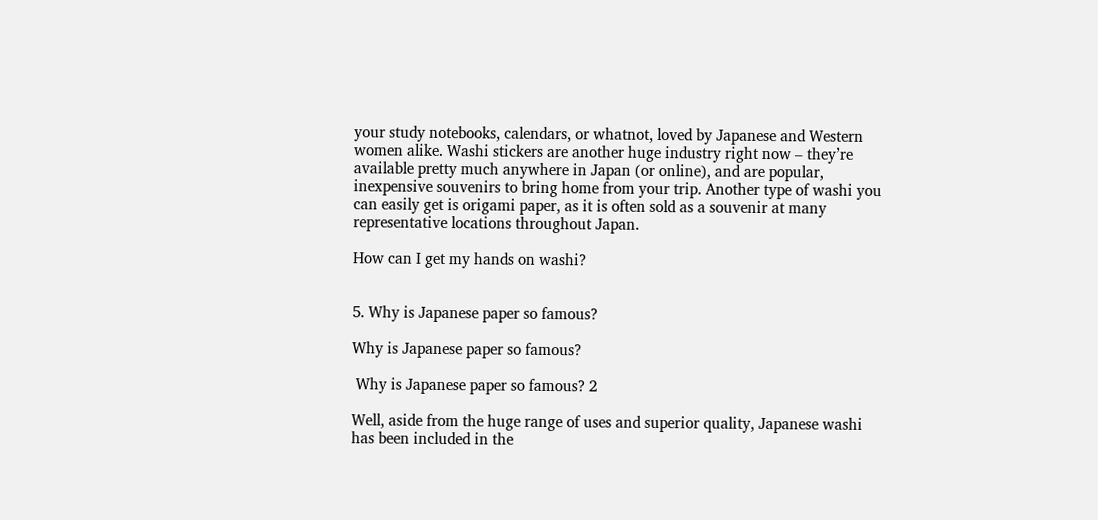your study notebooks, calendars, or whatnot, loved by Japanese and Western women alike. Washi stickers are another huge industry right now – they’re available pretty much anywhere in Japan (or online), and are popular, inexpensive souvenirs to bring home from your trip. Another type of washi you can easily get is origami paper, as it is often sold as a souvenir at many representative locations throughout Japan.

How can I get my hands on washi?


5. Why is Japanese paper so famous?

Why is Japanese paper so famous?

 Why is Japanese paper so famous? 2

Well, aside from the huge range of uses and superior quality, Japanese washi has been included in the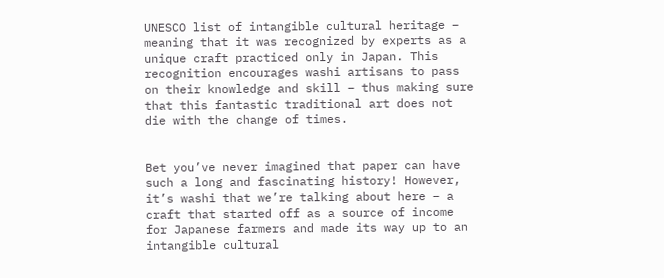UNESCO list of intangible cultural heritage – meaning that it was recognized by experts as a unique craft practiced only in Japan. This recognition encourages washi artisans to pass on their knowledge and skill – thus making sure that this fantastic traditional art does not die with the change of times.


Bet you’ve never imagined that paper can have such a long and fascinating history! However, it’s washi that we’re talking about here – a craft that started off as a source of income for Japanese farmers and made its way up to an intangible cultural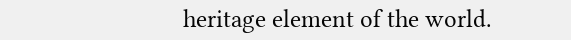heritage element of the world.